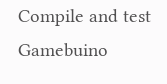Compile and test Gamebuino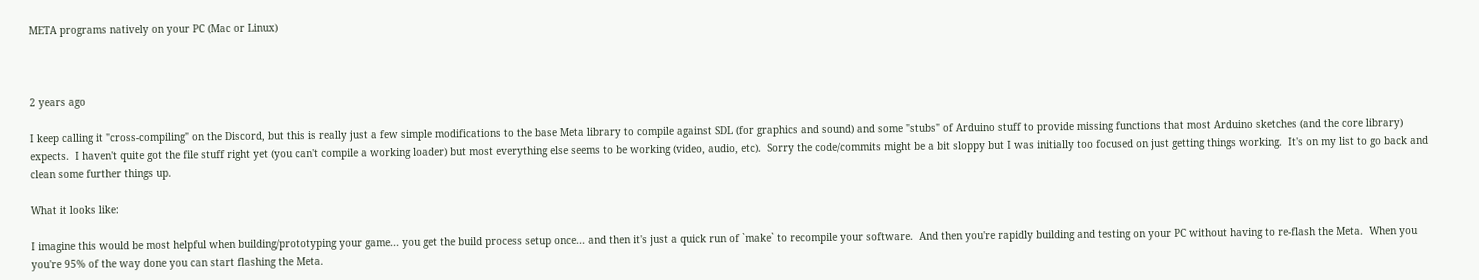META programs natively on your PC (Mac or Linux)



2 years ago

I keep calling it "cross-compiling" on the Discord, but this is really just a few simple modifications to the base Meta library to compile against SDL (for graphics and sound) and some "stubs" of Arduino stuff to provide missing functions that most Arduino sketches (and the core library) expects.  I haven't quite got the file stuff right yet (you can't compile a working loader) but most everything else seems to be working (video, audio, etc).  Sorry the code/commits might be a bit sloppy but I was initially too focused on just getting things working.  It's on my list to go back and clean some further things up.

What it looks like:

I imagine this would be most helpful when building/prototyping your game... you get the build process setup once... and then it's just a quick run of `make` to recompile your software.  And then you're rapidly building and testing on your PC without having to re-flash the Meta.  When you you're 95% of the way done you can start flashing the Meta.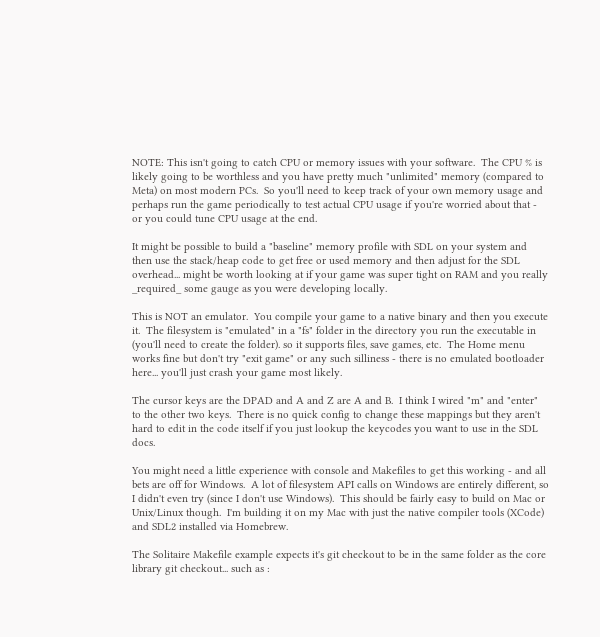NOTE: This isn't going to catch CPU or memory issues with your software.  The CPU % is likely going to be worthless and you have pretty much "unlimited" memory (compared to Meta) on most modern PCs.  So you'll need to keep track of your own memory usage and perhaps run the game periodically to test actual CPU usage if you're worried about that - or you could tune CPU usage at the end.

It might be possible to build a "baseline" memory profile with SDL on your system and then use the stack/heap code to get free or used memory and then adjust for the SDL overhead... might be worth looking at if your game was super tight on RAM and you really _required_ some gauge as you were developing locally.

This is NOT an emulator.  You compile your game to a native binary and then you execute it.  The filesystem is "emulated" in a "fs" folder in the directory you run the executable in (you'll need to create the folder). so it supports files, save games, etc.  The Home menu works fine but don't try "exit game" or any such silliness - there is no emulated bootloader here... you'll just crash your game most likely.

The cursor keys are the DPAD and A and Z are A and B.  I think I wired "m" and "enter" to the other two keys.  There is no quick config to change these mappings but they aren't hard to edit in the code itself if you just lookup the keycodes you want to use in the SDL docs.

You might need a little experience with console and Makefiles to get this working - and all bets are off for Windows.  A lot of filesystem API calls on Windows are entirely different, so I didn't even try (since I don't use Windows).  This should be fairly easy to build on Mac or Unix/Linux though.  I'm building it on my Mac with just the native compiler tools (XCode) and SDL2 installed via Homebrew.

The Solitaire Makefile example expects it's git checkout to be in the same folder as the core library git checkout... such as :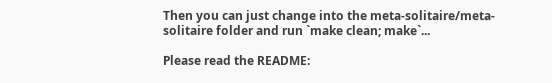Then you can just change into the meta-solitaire/meta-solitaire folder and run `make clean; make`...

Please read the README: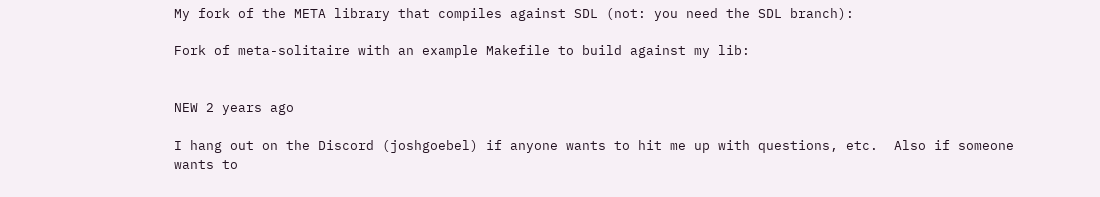My fork of the META library that compiles against SDL (not: you need the SDL branch):

Fork of meta-solitaire with an example Makefile to build against my lib:


NEW 2 years ago

I hang out on the Discord (joshgoebel) if anyone wants to hit me up with questions, etc.  Also if someone wants to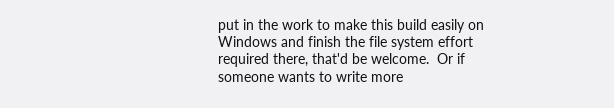put in the work to make this build easily on Windows and finish the file system effort required there, that'd be welcome.  Or if someone wants to write more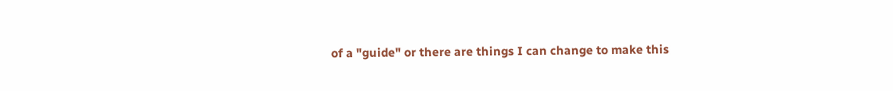of a "guide" or there are things I can change to make this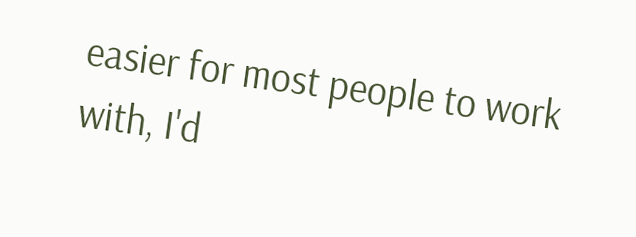easier for most people to work with, I'd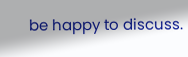be happy to discuss.